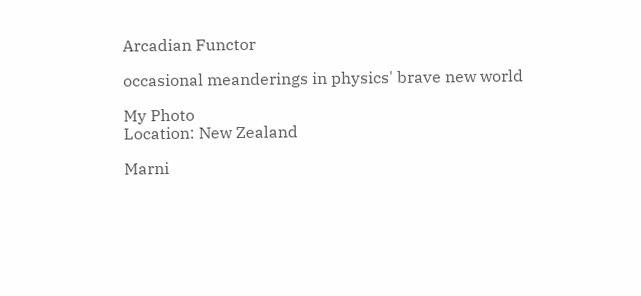Arcadian Functor

occasional meanderings in physics' brave new world

My Photo
Location: New Zealand

Marni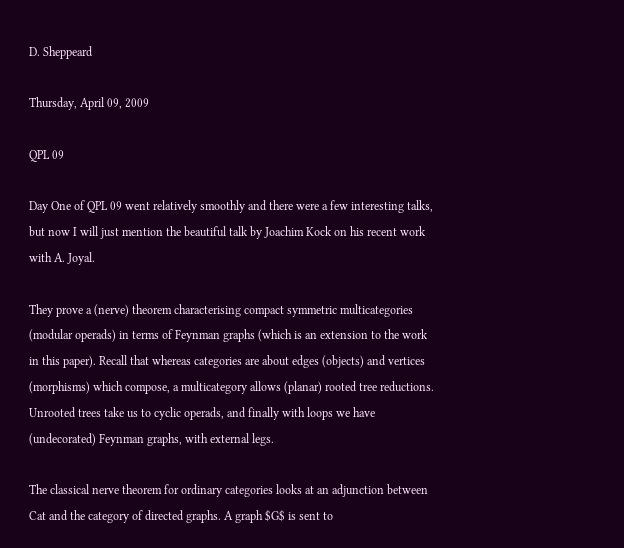D. Sheppeard

Thursday, April 09, 2009

QPL 09

Day One of QPL 09 went relatively smoothly and there were a few interesting talks, but now I will just mention the beautiful talk by Joachim Kock on his recent work with A. Joyal.

They prove a (nerve) theorem characterising compact symmetric multicategories (modular operads) in terms of Feynman graphs (which is an extension to the work in this paper). Recall that whereas categories are about edges (objects) and vertices (morphisms) which compose, a multicategory allows (planar) rooted tree reductions. Unrooted trees take us to cyclic operads, and finally with loops we have (undecorated) Feynman graphs, with external legs.

The classical nerve theorem for ordinary categories looks at an adjunction between Cat and the category of directed graphs. A graph $G$ is sent to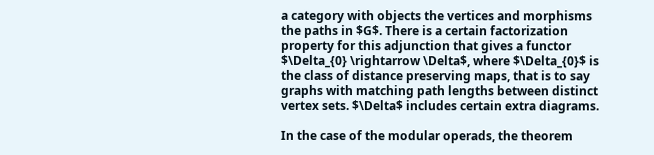a category with objects the vertices and morphisms the paths in $G$. There is a certain factorization property for this adjunction that gives a functor $\Delta_{0} \rightarrow \Delta$, where $\Delta_{0}$ is the class of distance preserving maps, that is to say graphs with matching path lengths between distinct vertex sets. $\Delta$ includes certain extra diagrams.

In the case of the modular operads, the theorem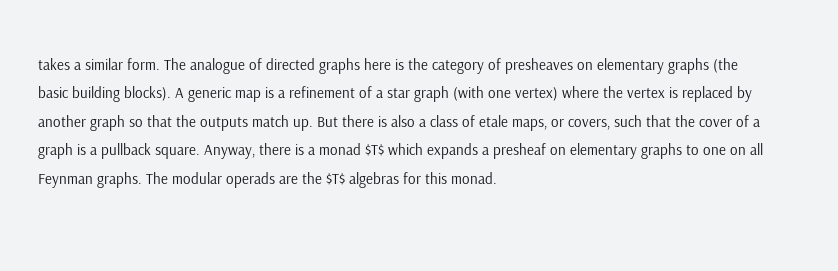takes a similar form. The analogue of directed graphs here is the category of presheaves on elementary graphs (the basic building blocks). A generic map is a refinement of a star graph (with one vertex) where the vertex is replaced by another graph so that the outputs match up. But there is also a class of etale maps, or covers, such that the cover of a graph is a pullback square. Anyway, there is a monad $T$ which expands a presheaf on elementary graphs to one on all Feynman graphs. The modular operads are the $T$ algebras for this monad.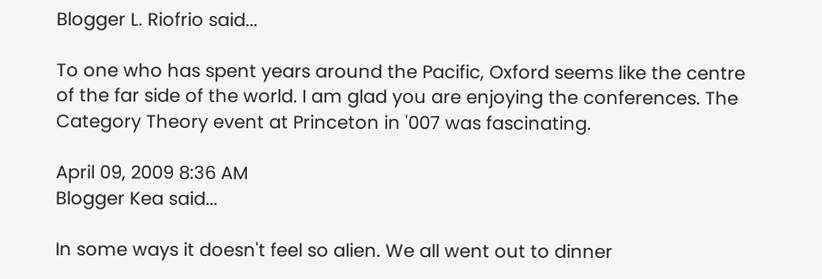Blogger L. Riofrio said...

To one who has spent years around the Pacific, Oxford seems like the centre of the far side of the world. I am glad you are enjoying the conferences. The Category Theory event at Princeton in '007 was fascinating.

April 09, 2009 8:36 AM
Blogger Kea said...

In some ways it doesn't feel so alien. We all went out to dinner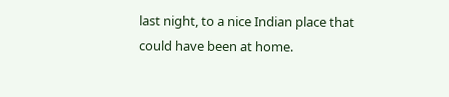last night, to a nice Indian place that could have been at home.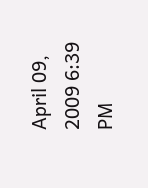April 09, 2009 6:39 PM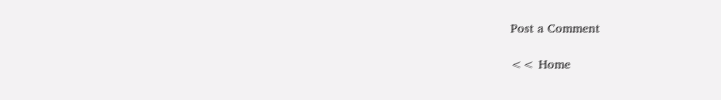Post a Comment

<< Home